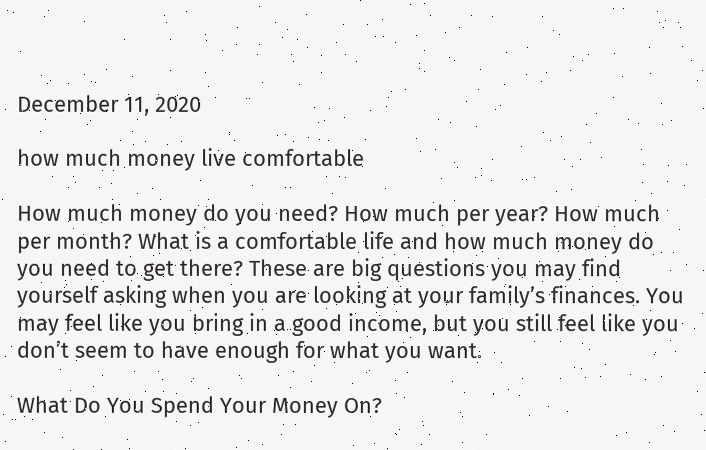December 11, 2020

how much money live comfortable

How much money do you need? How much per year? How much per month? What is a comfortable life and how much money do you need to get there? These are big questions you may find yourself asking when you are looking at your family’s finances. You may feel like you bring in a good income, but you still feel like you don’t seem to have enough for what you want.

What Do You Spend Your Money On?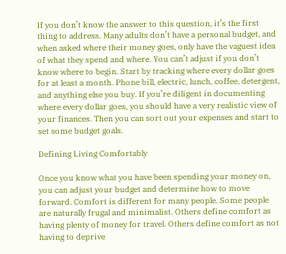If you don’t know the answer to this question, it’s the first thing to address. Many adults don’t have a personal budget, and when asked where their money goes, only have the vaguest idea of what they spend and where. You can’t adjust if you don’t know where to begin. Start by tracking where every dollar goes for at least a month. Phone bill, electric, lunch, coffee, detergent, and anything else you buy. If you’re diligent in documenting where every dollar goes, you should have a very realistic view of your finances. Then you can sort out your expenses and start to set some budget goals.

Defining Living Comfortably

Once you know what you have been spending your money on, you can adjust your budget and determine how to move forward. Comfort is different for many people. Some people are naturally frugal and minimalist. Others define comfort as having plenty of money for travel. Others define comfort as not having to deprive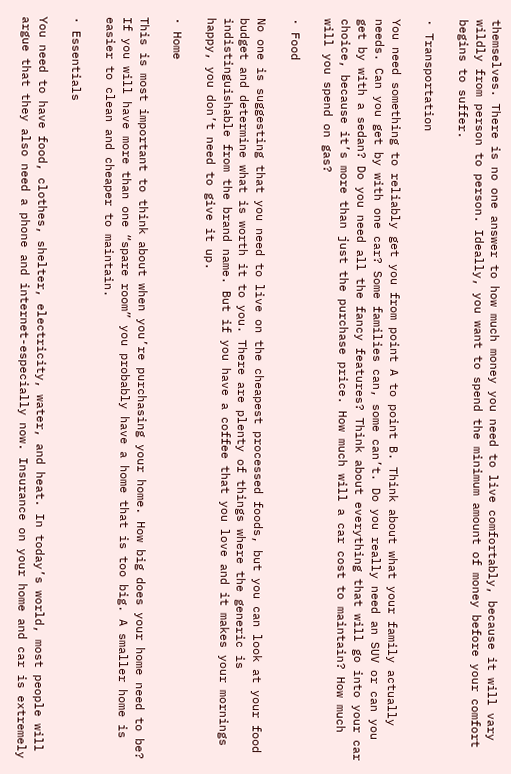themselves. There is no one answer to how much money you need to live comfortably, because it will vary wildly from person to person. Ideally, you want to spend the minimum amount of money before your comfort begins to suffer.

· Transportation

You need something to reliably get you from point A to point B. Think about what your family actually needs. Can you get by with one car? Some families can, some can’t. Do you really need an SUV or can you get by with a sedan? Do you need all the fancy features? Think about everything that will go into your car choice, because it’s more than just the purchase price. How much will a car cost to maintain? How much will you spend on gas?

· Food

No one is suggesting that you need to live on the cheapest processed foods, but you can look at your food budget and determine what is worth it to you. There are plenty of things where the generic is indistinguishable from the brand name. But if you have a coffee that you love and it makes your mornings happy, you don’t need to give it up.

· Home

This is most important to think about when you’re purchasing your home. How big does your home need to be? If you will have more than one “spare room” you probably have a home that is too big. A smaller home is easier to clean and cheaper to maintain.

· Essentials

You need to have food, clothes, shelter, electricity, water, and heat. In today’s world, most people will argue that they also need a phone and internet-especially now. Insurance on your home and car is extremely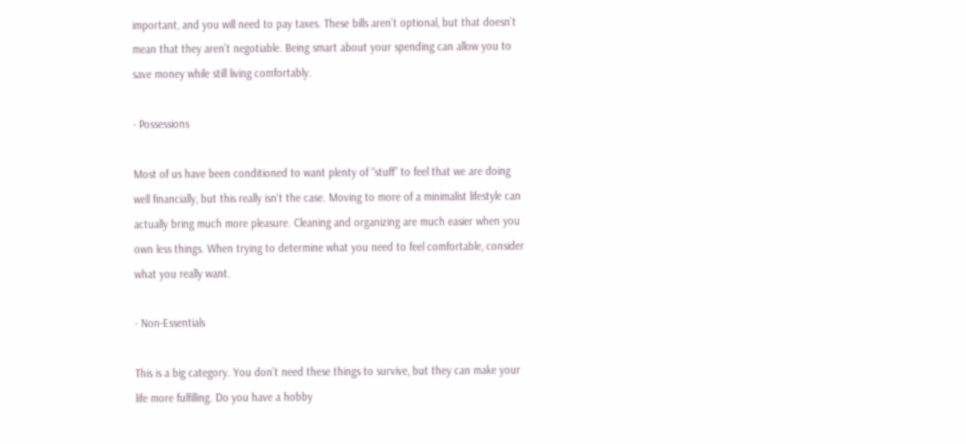important, and you will need to pay taxes. These bills aren’t optional, but that doesn’t mean that they aren’t negotiable. Being smart about your spending can allow you to save money while still living comfortably.

· Possessions

Most of us have been conditioned to want plenty of “stuff” to feel that we are doing well financially, but this really isn’t the case. Moving to more of a minimalist lifestyle can actually bring much more pleasure. Cleaning and organizing are much easier when you own less things. When trying to determine what you need to feel comfortable, consider what you really want.

· Non-Essentials

This is a big category. You don’t need these things to survive, but they can make your life more fulfilling. Do you have a hobby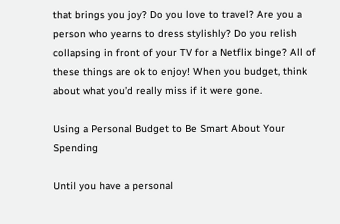that brings you joy? Do you love to travel? Are you a person who yearns to dress stylishly? Do you relish collapsing in front of your TV for a Netflix binge? All of these things are ok to enjoy! When you budget, think about what you’d really miss if it were gone.

Using a Personal Budget to Be Smart About Your Spending

Until you have a personal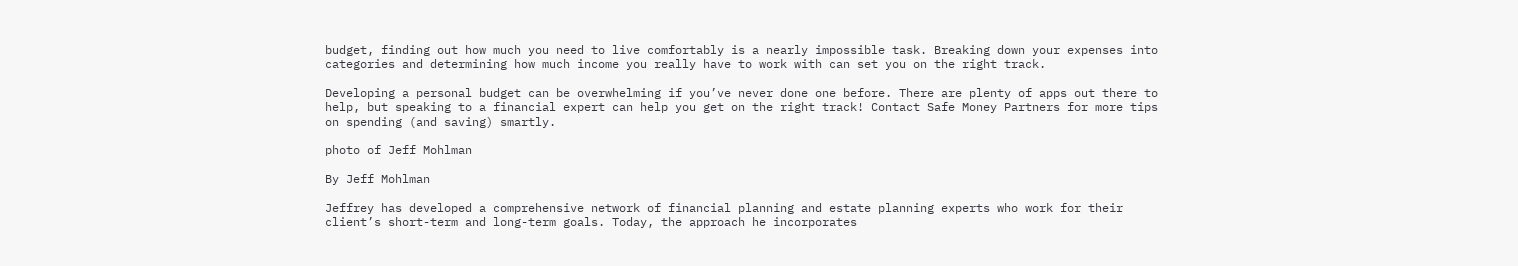budget, finding out how much you need to live comfortably is a nearly impossible task. Breaking down your expenses into categories and determining how much income you really have to work with can set you on the right track.

Developing a personal budget can be overwhelming if you’ve never done one before. There are plenty of apps out there to help, but speaking to a financial expert can help you get on the right track! Contact Safe Money Partners for more tips on spending (and saving) smartly.

photo of Jeff Mohlman

By Jeff Mohlman

Jeffrey has developed a comprehensive network of financial planning and estate planning experts who work for their client’s short-term and long-term goals. Today, the approach he incorporates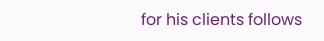for his clients follows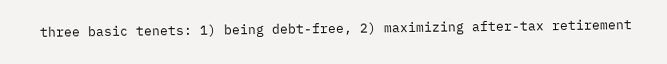three basic tenets: 1) being debt-free, 2) maximizing after-tax retirement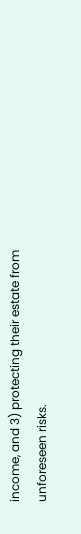income, and 3) protecting their estate from unforeseen risks.